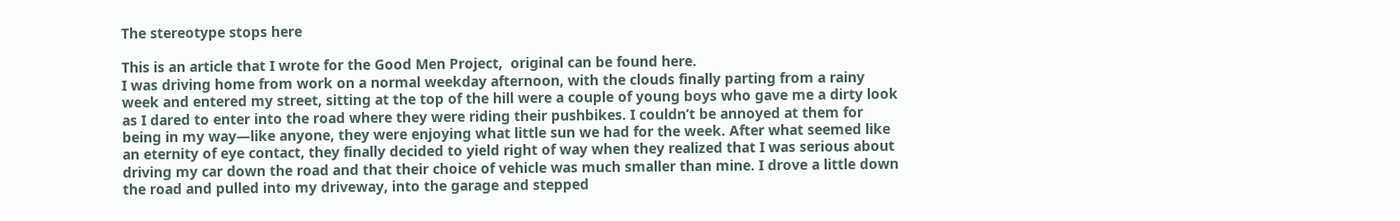The stereotype stops here

This is an article that I wrote for the Good Men Project,  original can be found here.
I was driving home from work on a normal weekday afternoon, with the clouds finally parting from a rainy week and entered my street, sitting at the top of the hill were a couple of young boys who gave me a dirty look as I dared to enter into the road where they were riding their pushbikes. I couldn’t be annoyed at them for being in my way—like anyone, they were enjoying what little sun we had for the week. After what seemed like an eternity of eye contact, they finally decided to yield right of way when they realized that I was serious about driving my car down the road and that their choice of vehicle was much smaller than mine. I drove a little down the road and pulled into my driveway, into the garage and stepped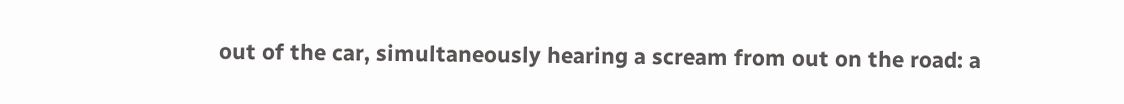out of the car, simultaneously hearing a scream from out on the road: a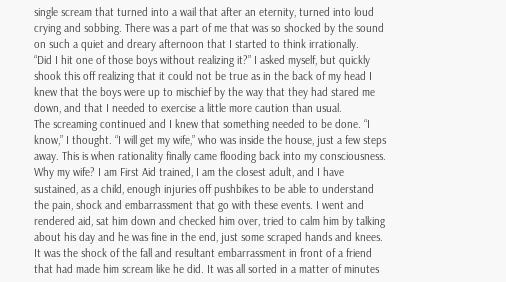single scream that turned into a wail that after an eternity, turned into loud crying and sobbing. There was a part of me that was so shocked by the sound on such a quiet and dreary afternoon that I started to think irrationally.
“Did I hit one of those boys without realizing it?” I asked myself, but quickly shook this off realizing that it could not be true as in the back of my head I knew that the boys were up to mischief by the way that they had stared me down, and that I needed to exercise a little more caution than usual.
The screaming continued and I knew that something needed to be done. “I know,” I thought. “I will get my wife,” who was inside the house, just a few steps away. This is when rationality finally came flooding back into my consciousness. Why my wife? I am First Aid trained, I am the closest adult, and I have sustained, as a child, enough injuries off pushbikes to be able to understand the pain, shock and embarrassment that go with these events. I went and rendered aid, sat him down and checked him over, tried to calm him by talking about his day and he was fine in the end, just some scraped hands and knees. It was the shock of the fall and resultant embarrassment in front of a friend that had made him scream like he did. It was all sorted in a matter of minutes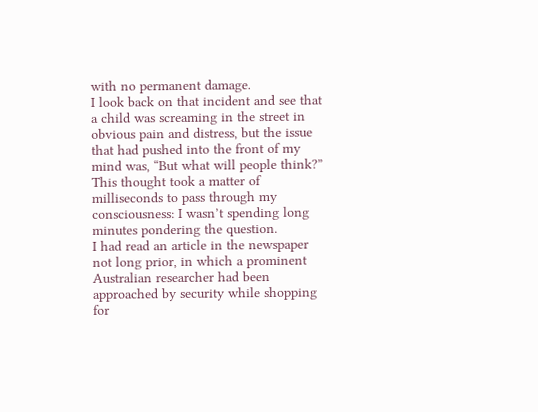with no permanent damage.
I look back on that incident and see that a child was screaming in the street in obvious pain and distress, but the issue that had pushed into the front of my mind was, “But what will people think?” This thought took a matter of milliseconds to pass through my consciousness: I wasn’t spending long minutes pondering the question.
I had read an article in the newspaper not long prior, in which a prominent Australian researcher had been approached by security while shopping for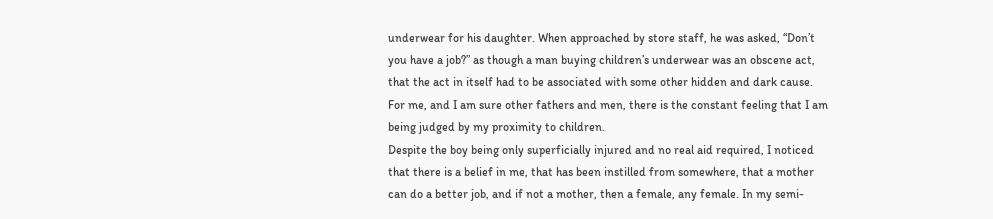underwear for his daughter. When approached by store staff, he was asked, “Don’t you have a job?” as though a man buying children’s underwear was an obscene act, that the act in itself had to be associated with some other hidden and dark cause. For me, and I am sure other fathers and men, there is the constant feeling that I am being judged by my proximity to children.
Despite the boy being only superficially injured and no real aid required, I noticed that there is a belief in me, that has been instilled from somewhere, that a mother can do a better job, and if not a mother, then a female, any female. In my semi-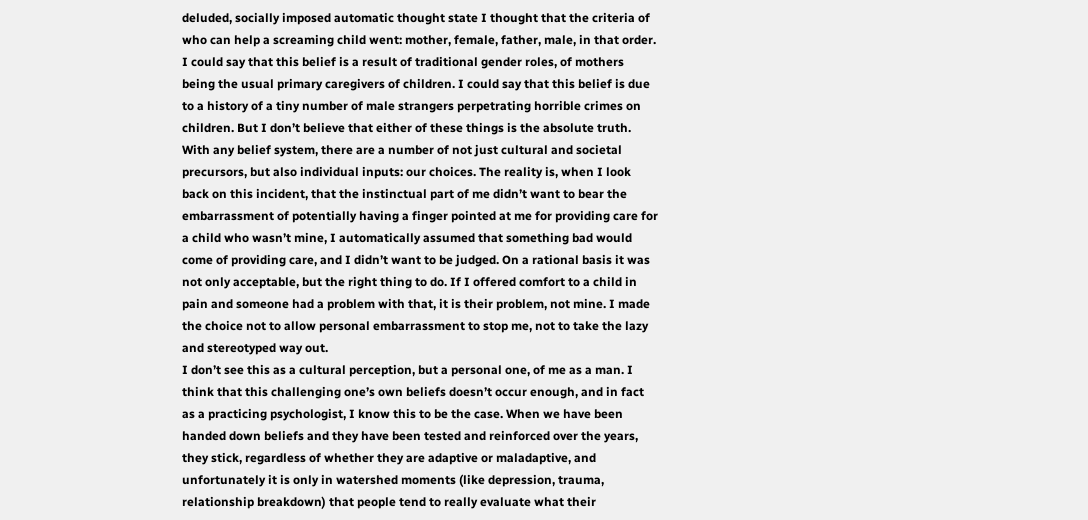deluded, socially imposed automatic thought state I thought that the criteria of who can help a screaming child went: mother, female, father, male, in that order.
I could say that this belief is a result of traditional gender roles, of mothers being the usual primary caregivers of children. I could say that this belief is due to a history of a tiny number of male strangers perpetrating horrible crimes on children. But I don’t believe that either of these things is the absolute truth. With any belief system, there are a number of not just cultural and societal precursors, but also individual inputs: our choices. The reality is, when I look back on this incident, that the instinctual part of me didn’t want to bear the embarrassment of potentially having a finger pointed at me for providing care for a child who wasn’t mine, I automatically assumed that something bad would come of providing care, and I didn’t want to be judged. On a rational basis it was not only acceptable, but the right thing to do. If I offered comfort to a child in pain and someone had a problem with that, it is their problem, not mine. I made the choice not to allow personal embarrassment to stop me, not to take the lazy and stereotyped way out.
I don’t see this as a cultural perception, but a personal one, of me as a man. I think that this challenging one’s own beliefs doesn’t occur enough, and in fact as a practicing psychologist, I know this to be the case. When we have been handed down beliefs and they have been tested and reinforced over the years, they stick, regardless of whether they are adaptive or maladaptive, and unfortunately it is only in watershed moments (like depression, trauma, relationship breakdown) that people tend to really evaluate what their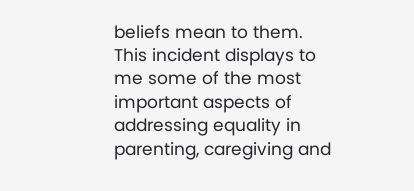beliefs mean to them.
This incident displays to me some of the most important aspects of addressing equality in parenting, caregiving and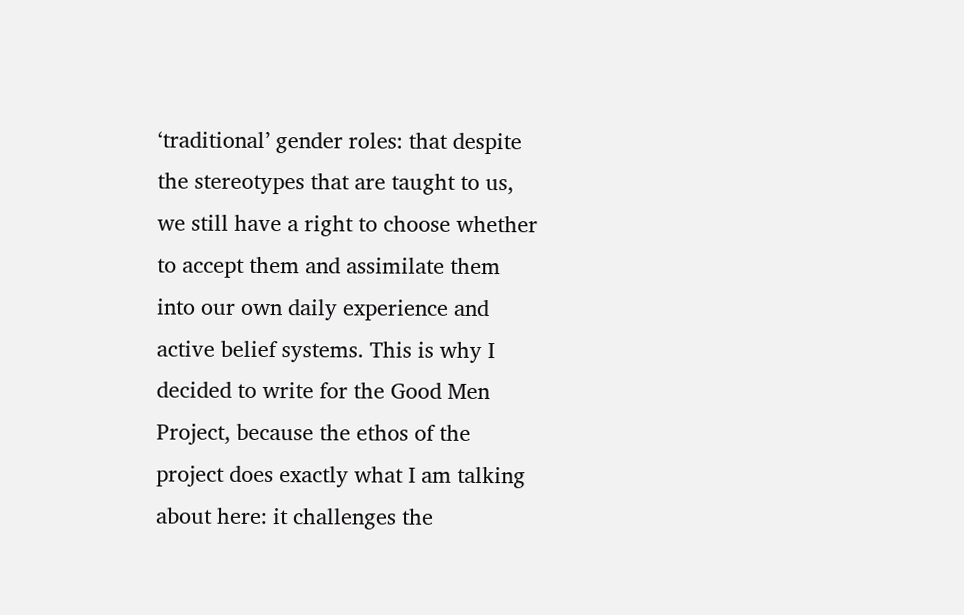‘traditional’ gender roles: that despite the stereotypes that are taught to us, we still have a right to choose whether to accept them and assimilate them into our own daily experience and active belief systems. This is why I decided to write for the Good Men Project, because the ethos of the project does exactly what I am talking about here: it challenges the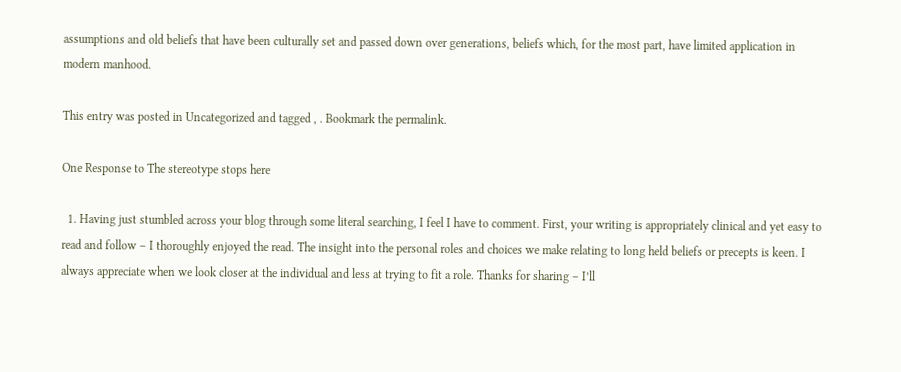assumptions and old beliefs that have been culturally set and passed down over generations, beliefs which, for the most part, have limited application in modern manhood.

This entry was posted in Uncategorized and tagged , . Bookmark the permalink.

One Response to The stereotype stops here

  1. Having just stumbled across your blog through some literal searching, I feel I have to comment. First, your writing is appropriately clinical and yet easy to read and follow – I thoroughly enjoyed the read. The insight into the personal roles and choices we make relating to long held beliefs or precepts is keen. I always appreciate when we look closer at the individual and less at trying to fit a role. Thanks for sharing – I’ll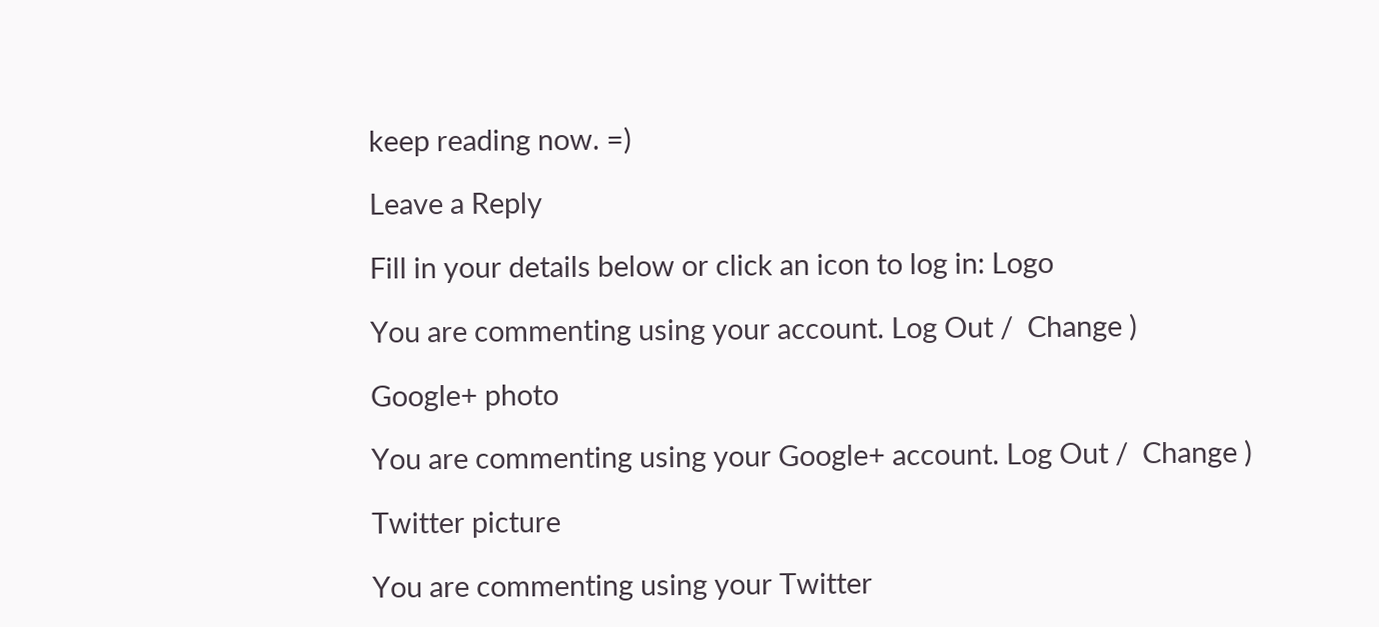keep reading now. =)

Leave a Reply

Fill in your details below or click an icon to log in: Logo

You are commenting using your account. Log Out /  Change )

Google+ photo

You are commenting using your Google+ account. Log Out /  Change )

Twitter picture

You are commenting using your Twitter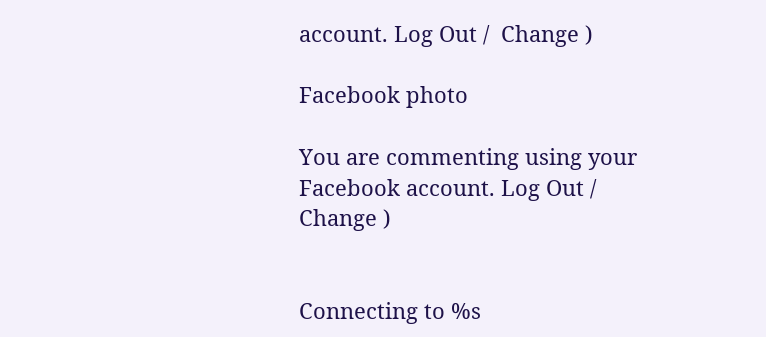account. Log Out /  Change )

Facebook photo

You are commenting using your Facebook account. Log Out /  Change )


Connecting to %s